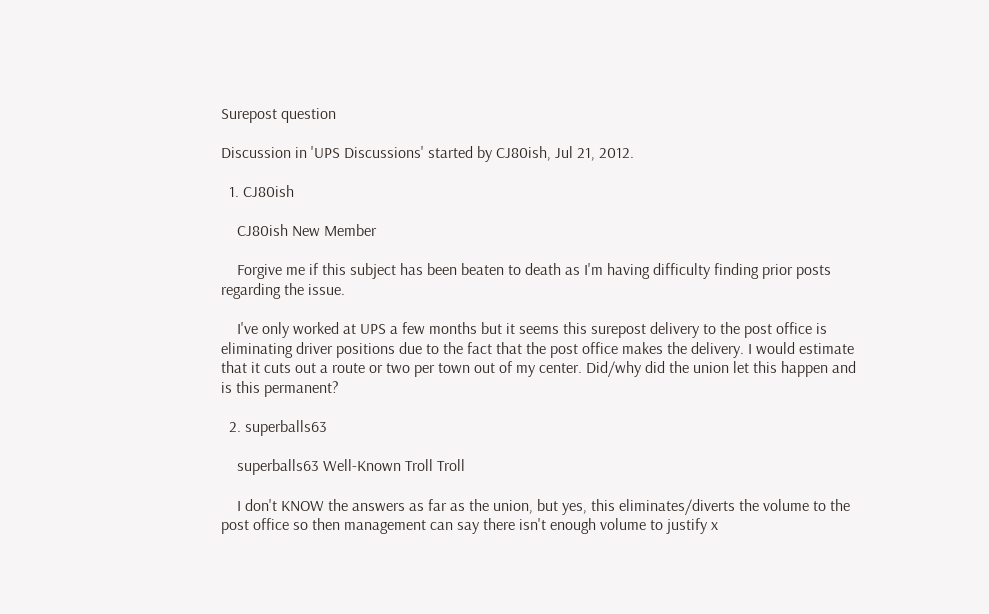Surepost question

Discussion in 'UPS Discussions' started by CJ80ish, Jul 21, 2012.

  1. CJ80ish

    CJ80ish New Member

    Forgive me if this subject has been beaten to death as I'm having difficulty finding prior posts regarding the issue.

    I've only worked at UPS a few months but it seems this surepost delivery to the post office is eliminating driver positions due to the fact that the post office makes the delivery. I would estimate that it cuts out a route or two per town out of my center. Did/why did the union let this happen and is this permanent?

  2. superballs63

    superballs63 Well-Known Troll Troll

    I don't KNOW the answers as far as the union, but yes, this eliminates/diverts the volume to the post office so then management can say there isn't enough volume to justify x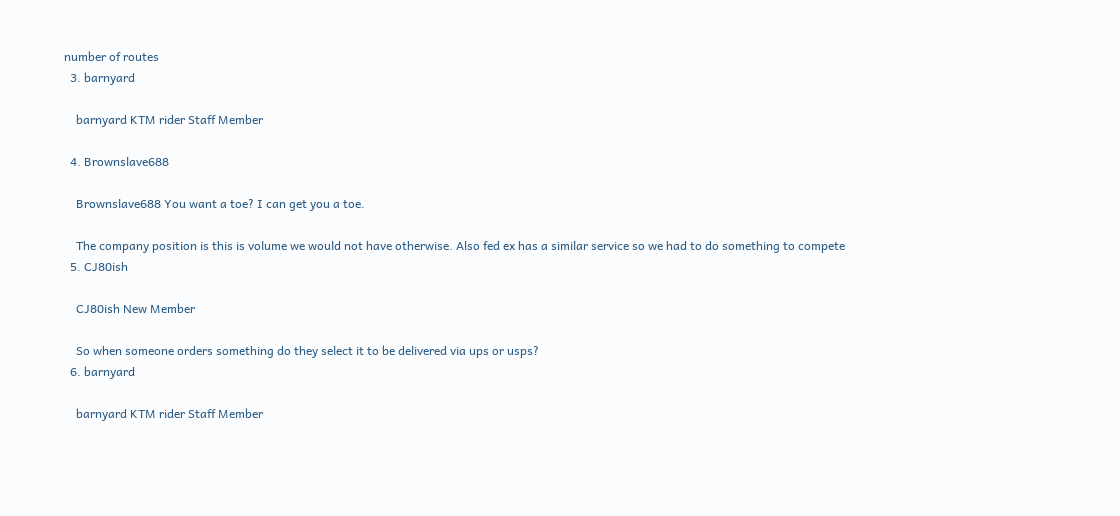number of routes
  3. barnyard

    barnyard KTM rider Staff Member

  4. Brownslave688

    Brownslave688 You want a toe? I can get you a toe.

    The company position is this is volume we would not have otherwise. Also fed ex has a similar service so we had to do something to compete
  5. CJ80ish

    CJ80ish New Member

    So when someone orders something do they select it to be delivered via ups or usps?
  6. barnyard

    barnyard KTM rider Staff Member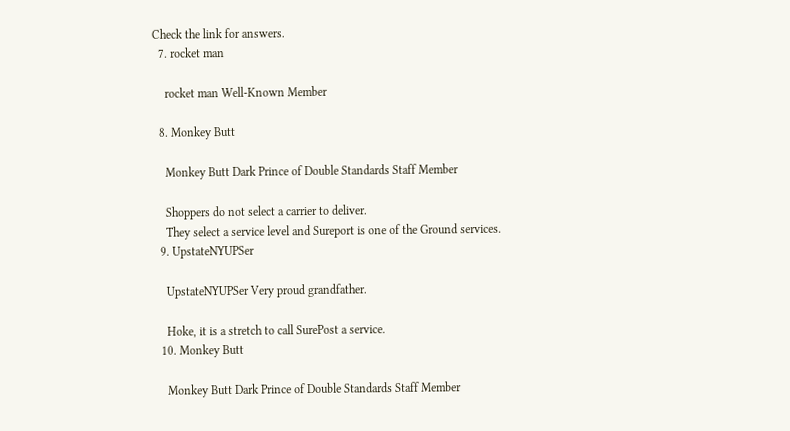Check the link for answers.
  7. rocket man

    rocket man Well-Known Member

  8. Monkey Butt

    Monkey Butt Dark Prince of Double Standards Staff Member

    Shoppers do not select a carrier to deliver.
    They select a service level and Sureport is one of the Ground services.
  9. UpstateNYUPSer

    UpstateNYUPSer Very proud grandfather.

    Hoke, it is a stretch to call SurePost a service.
  10. Monkey Butt

    Monkey Butt Dark Prince of Double Standards Staff Member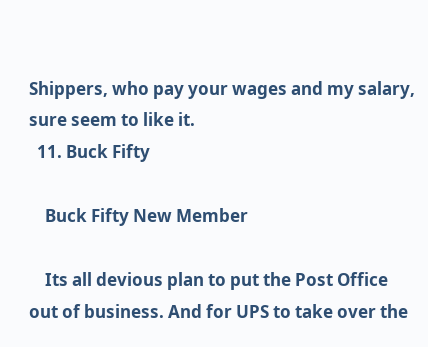Shippers, who pay your wages and my salary, sure seem to like it.
  11. Buck Fifty

    Buck Fifty New Member

    Its all devious plan to put the Post Office out of business. And for UPS to take over the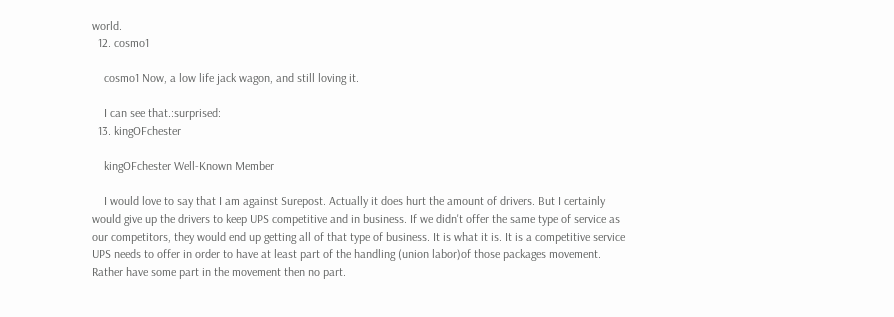world.
  12. cosmo1

    cosmo1 Now, a low life jack wagon, and still loving it.

    I can see that.:surprised:
  13. kingOFchester

    kingOFchester Well-Known Member

    I would love to say that I am against Surepost. Actually it does hurt the amount of drivers. But I certainly would give up the drivers to keep UPS competitive and in business. If we didn't offer the same type of service as our competitors, they would end up getting all of that type of business. It is what it is. It is a competitive service UPS needs to offer in order to have at least part of the handling (union labor)of those packages movement. Rather have some part in the movement then no part.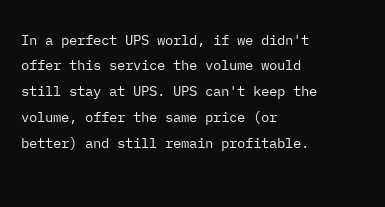In a perfect UPS world, if we didn't offer this service the volume would still stay at UPS. UPS can't keep the volume, offer the same price (or better) and still remain profitable.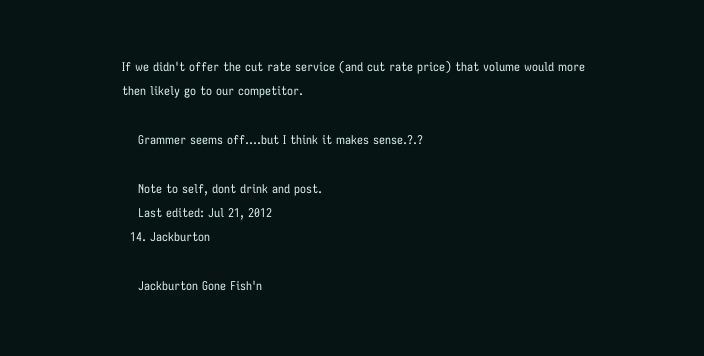If we didn't offer the cut rate service (and cut rate price) that volume would more then likely go to our competitor.

    Grammer seems off....but I think it makes sense.?.?

    Note to self, dont drink and post.
    Last edited: Jul 21, 2012
  14. Jackburton

    Jackburton Gone Fish'n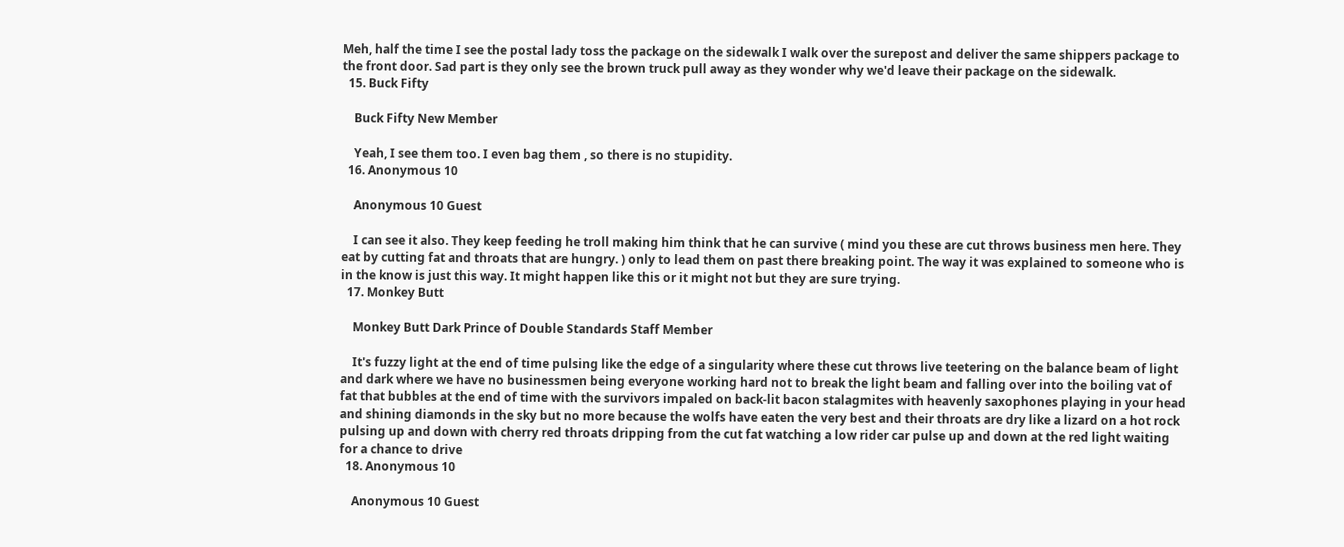Meh, half the time I see the postal lady toss the package on the sidewalk I walk over the surepost and deliver the same shippers package to the front door. Sad part is they only see the brown truck pull away as they wonder why we'd leave their package on the sidewalk.
  15. Buck Fifty

    Buck Fifty New Member

    Yeah, I see them too. I even bag them , so there is no stupidity.
  16. Anonymous 10

    Anonymous 10 Guest

    I can see it also. They keep feeding he troll making him think that he can survive ( mind you these are cut throws business men here. They eat by cutting fat and throats that are hungry. ) only to lead them on past there breaking point. The way it was explained to someone who is in the know is just this way. It might happen like this or it might not but they are sure trying.
  17. Monkey Butt

    Monkey Butt Dark Prince of Double Standards Staff Member

    It's fuzzy light at the end of time pulsing like the edge of a singularity where these cut throws live teetering on the balance beam of light and dark where we have no businessmen being everyone working hard not to break the light beam and falling over into the boiling vat of fat that bubbles at the end of time with the survivors impaled on back-lit bacon stalagmites with heavenly saxophones playing in your head and shining diamonds in the sky but no more because the wolfs have eaten the very best and their throats are dry like a lizard on a hot rock pulsing up and down with cherry red throats dripping from the cut fat watching a low rider car pulse up and down at the red light waiting for a chance to drive
  18. Anonymous 10

    Anonymous 10 Guest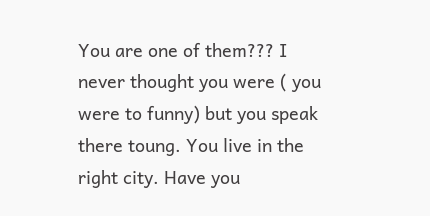You are one of them??? I never thought you were ( you were to funny) but you speak there toung. You live in the right city. Have you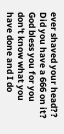ever shaved your head?? Did you have a 666 on it? God bless you for you don't know what you have done and I do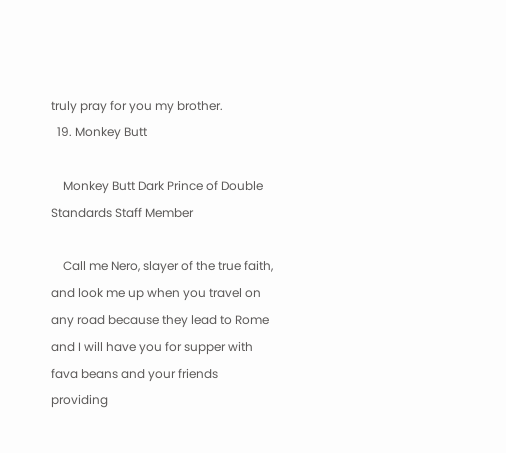truly pray for you my brother.
  19. Monkey Butt

    Monkey Butt Dark Prince of Double Standards Staff Member

    Call me Nero, slayer of the true faith, and look me up when you travel on any road because they lead to Rome and I will have you for supper with fava beans and your friends providing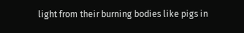light from their burning bodies like pigs in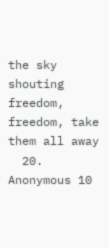the sky shouting freedom, freedom, take them all away
  20. Anonymous 10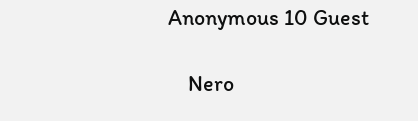Anonymous 10 Guest

    Nero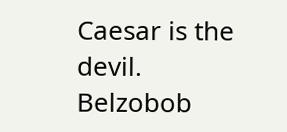Caesar is the devil. Belzobob